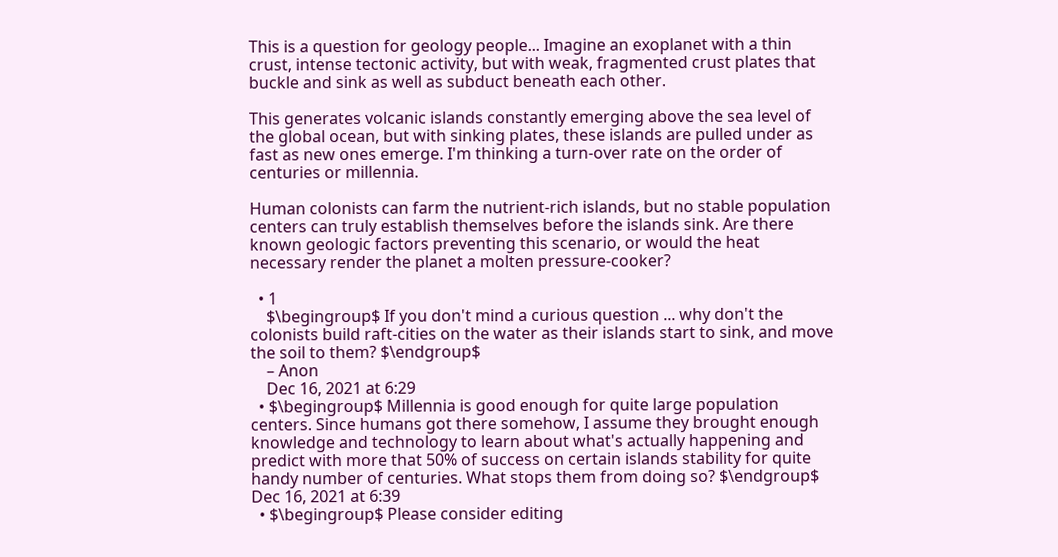This is a question for geology people... Imagine an exoplanet with a thin crust, intense tectonic activity, but with weak, fragmented crust plates that buckle and sink as well as subduct beneath each other.

This generates volcanic islands constantly emerging above the sea level of the global ocean, but with sinking plates, these islands are pulled under as fast as new ones emerge. I'm thinking a turn-over rate on the order of centuries or millennia.

Human colonists can farm the nutrient-rich islands, but no stable population centers can truly establish themselves before the islands sink. Are there known geologic factors preventing this scenario, or would the heat necessary render the planet a molten pressure-cooker?

  • 1
    $\begingroup$ If you don't mind a curious question ... why don't the colonists build raft-cities on the water as their islands start to sink, and move the soil to them? $\endgroup$
    – Anon
    Dec 16, 2021 at 6:29
  • $\begingroup$ Millennia is good enough for quite large population centers. Since humans got there somehow, I assume they brought enough knowledge and technology to learn about what's actually happening and predict with more that 50% of success on certain islands stability for quite handy number of centuries. What stops them from doing so? $\endgroup$ Dec 16, 2021 at 6:39
  • $\begingroup$ Please consider editing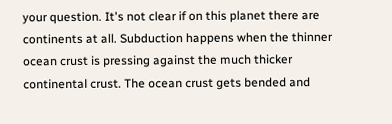your question. It's not clear if on this planet there are continents at all. Subduction happens when the thinner ocean crust is pressing against the much thicker continental crust. The ocean crust gets bended and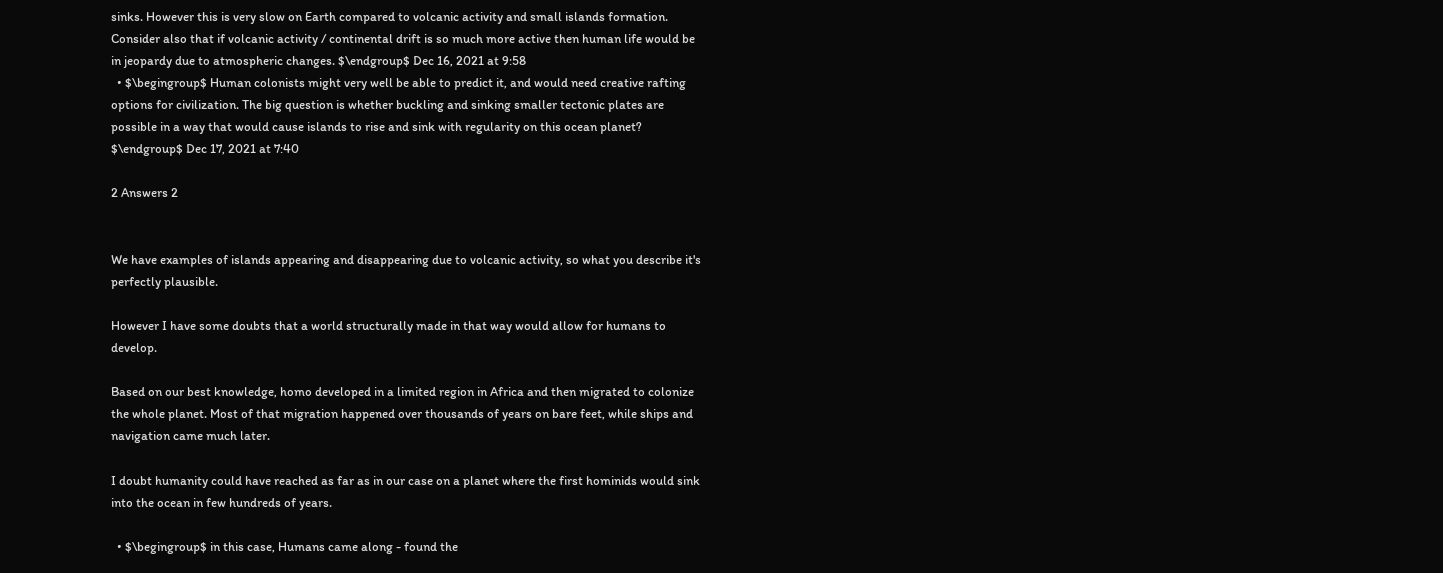sinks. However this is very slow on Earth compared to volcanic activity and small islands formation. Consider also that if volcanic activity / continental drift is so much more active then human life would be in jeopardy due to atmospheric changes. $\endgroup$ Dec 16, 2021 at 9:58
  • $\begingroup$ Human colonists might very well be able to predict it, and would need creative rafting options for civilization. The big question is whether buckling and sinking smaller tectonic plates are possible in a way that would cause islands to rise and sink with regularity on this ocean planet? $\endgroup$ Dec 17, 2021 at 7:40

2 Answers 2


We have examples of islands appearing and disappearing due to volcanic activity, so what you describe it's perfectly plausible.

However I have some doubts that a world structurally made in that way would allow for humans to develop.

Based on our best knowledge, homo developed in a limited region in Africa and then migrated to colonize the whole planet. Most of that migration happened over thousands of years on bare feet, while ships and navigation came much later.

I doubt humanity could have reached as far as in our case on a planet where the first hominids would sink into the ocean in few hundreds of years.

  • $\begingroup$ in this case, Humans came along - found the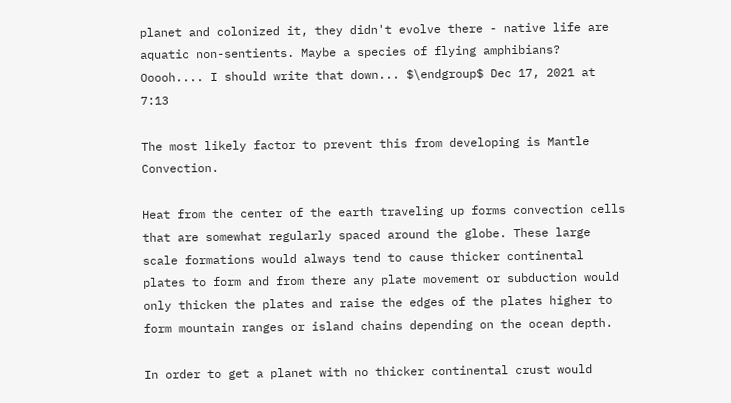planet and colonized it, they didn't evolve there - native life are aquatic non-sentients. Maybe a species of flying amphibians? Ooooh.... I should write that down... $\endgroup$ Dec 17, 2021 at 7:13

The most likely factor to prevent this from developing is Mantle Convection.

Heat from the center of the earth traveling up forms convection cells that are somewhat regularly spaced around the globe. These large scale formations would always tend to cause thicker continental plates to form and from there any plate movement or subduction would only thicken the plates and raise the edges of the plates higher to form mountain ranges or island chains depending on the ocean depth.

In order to get a planet with no thicker continental crust would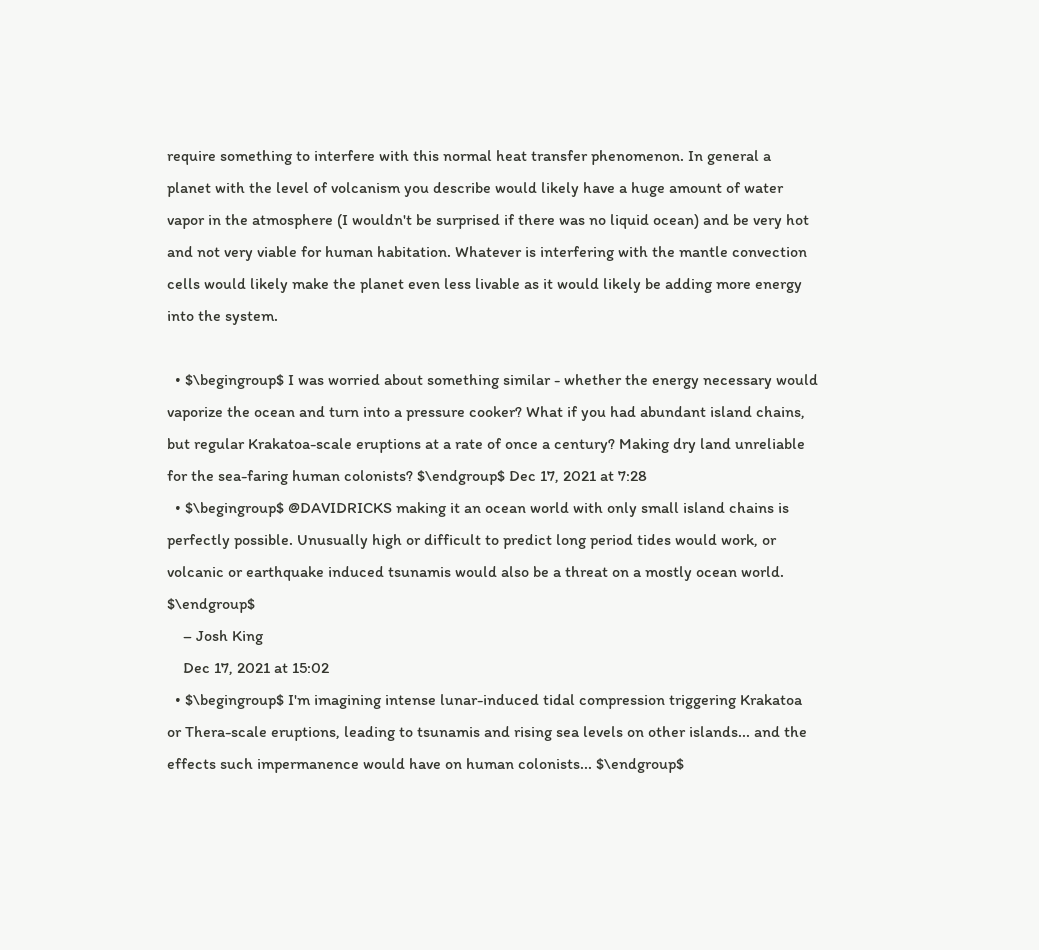require something to interfere with this normal heat transfer phenomenon. In general a planet with the level of volcanism you describe would likely have a huge amount of water vapor in the atmosphere (I wouldn't be surprised if there was no liquid ocean) and be very hot and not very viable for human habitation. Whatever is interfering with the mantle convection cells would likely make the planet even less livable as it would likely be adding more energy into the system.

  • $\begingroup$ I was worried about something similar - whether the energy necessary would vaporize the ocean and turn into a pressure cooker? What if you had abundant island chains, but regular Krakatoa-scale eruptions at a rate of once a century? Making dry land unreliable for the sea-faring human colonists? $\endgroup$ Dec 17, 2021 at 7:28
  • $\begingroup$ @DAVIDRICKS making it an ocean world with only small island chains is perfectly possible. Unusually high or difficult to predict long period tides would work, or volcanic or earthquake induced tsunamis would also be a threat on a mostly ocean world. $\endgroup$
    – Josh King
    Dec 17, 2021 at 15:02
  • $\begingroup$ I'm imagining intense lunar-induced tidal compression triggering Krakatoa or Thera-scale eruptions, leading to tsunamis and rising sea levels on other islands... and the effects such impermanence would have on human colonists... $\endgroup$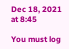Dec 18, 2021 at 8:45

You must log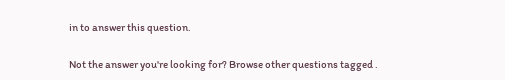in to answer this question.

Not the answer you're looking for? Browse other questions tagged .